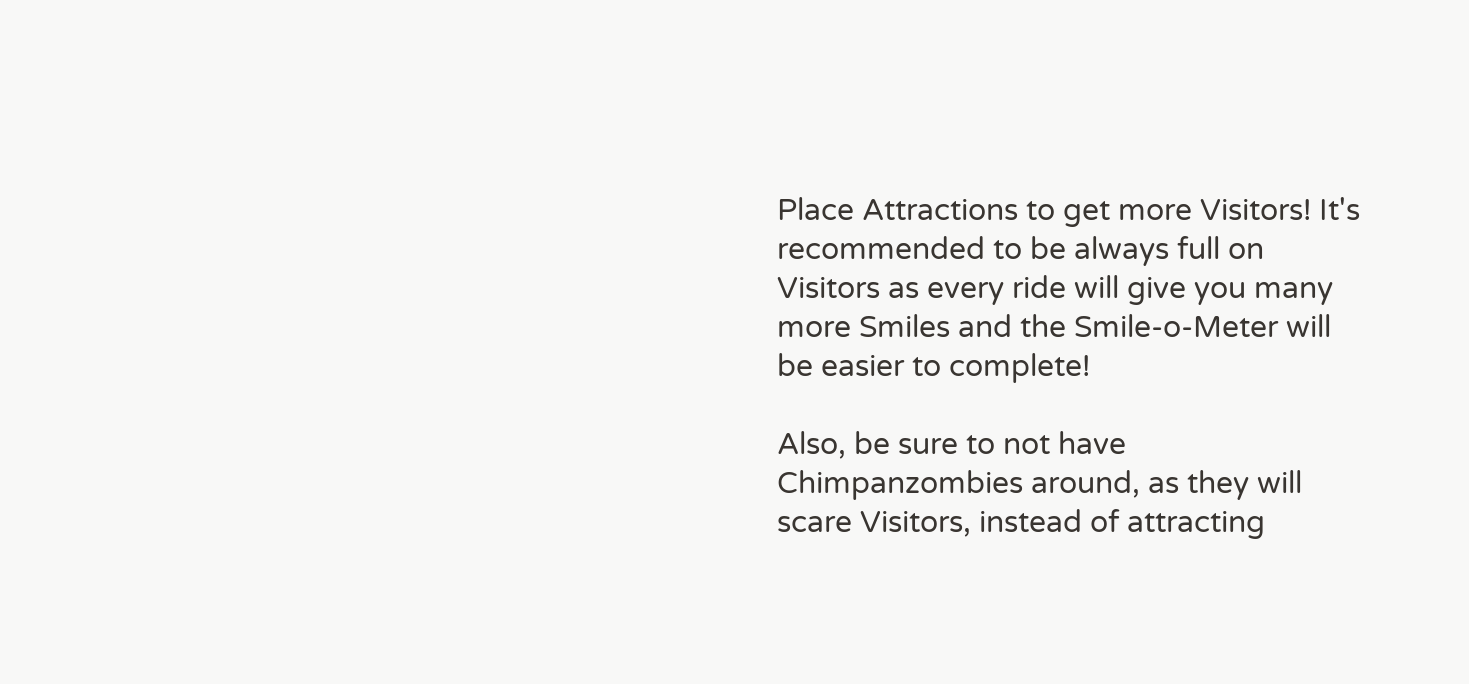Place Attractions to get more Visitors! It's recommended to be always full on Visitors as every ride will give you many more Smiles and the Smile-o-Meter will be easier to complete!

Also, be sure to not have Chimpanzombies around, as they will scare Visitors, instead of attracting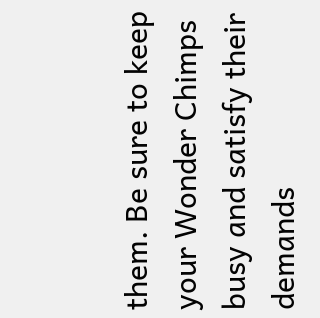them. Be sure to keep your Wonder Chimps busy and satisfy their demands